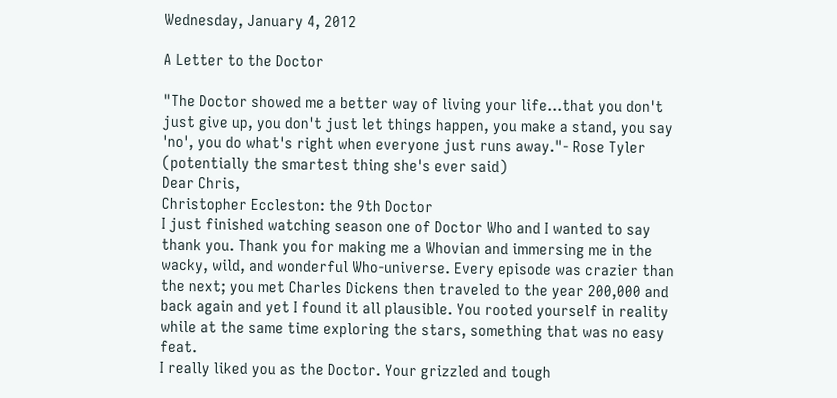Wednesday, January 4, 2012

A Letter to the Doctor

"The Doctor showed me a better way of living your life...that you don't just give up, you don't just let things happen, you make a stand, you say 'no', you do what's right when everyone just runs away."- Rose Tyler (potentially the smartest thing she's ever said)
Dear Chris,
Christopher Eccleston: the 9th Doctor
I just finished watching season one of Doctor Who and I wanted to say thank you. Thank you for making me a Whovian and immersing me in the wacky, wild, and wonderful Who-universe. Every episode was crazier than the next; you met Charles Dickens then traveled to the year 200,000 and back again and yet I found it all plausible. You rooted yourself in reality while at the same time exploring the stars, something that was no easy feat.
I really liked you as the Doctor. Your grizzled and tough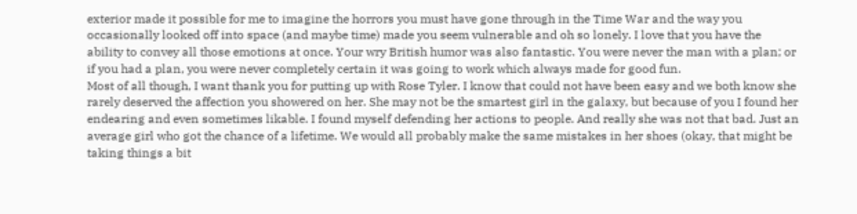exterior made it possible for me to imagine the horrors you must have gone through in the Time War and the way you occasionally looked off into space (and maybe time) made you seem vulnerable and oh so lonely. I love that you have the ability to convey all those emotions at once. Your wry British humor was also fantastic. You were never the man with a plan; or if you had a plan, you were never completely certain it was going to work which always made for good fun.
Most of all though, I want thank you for putting up with Rose Tyler. I know that could not have been easy and we both know she rarely deserved the affection you showered on her. She may not be the smartest girl in the galaxy, but because of you I found her endearing and even sometimes likable. I found myself defending her actions to people. And really she was not that bad. Just an average girl who got the chance of a lifetime. We would all probably make the same mistakes in her shoes (okay, that might be taking things a bit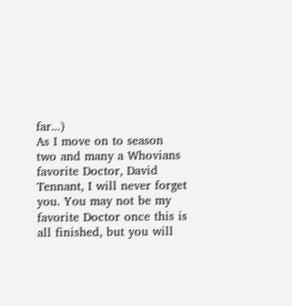far...)
As I move on to season two and many a Whovians favorite Doctor, David Tennant, I will never forget you. You may not be my favorite Doctor once this is all finished, but you will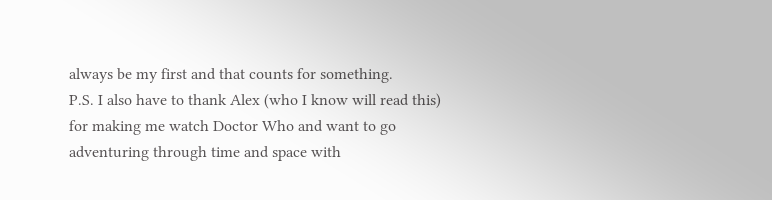always be my first and that counts for something.
P.S. I also have to thank Alex (who I know will read this) for making me watch Doctor Who and want to go adventuring through time and space with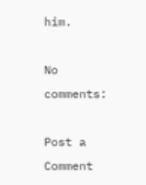him.

No comments:

Post a Comment